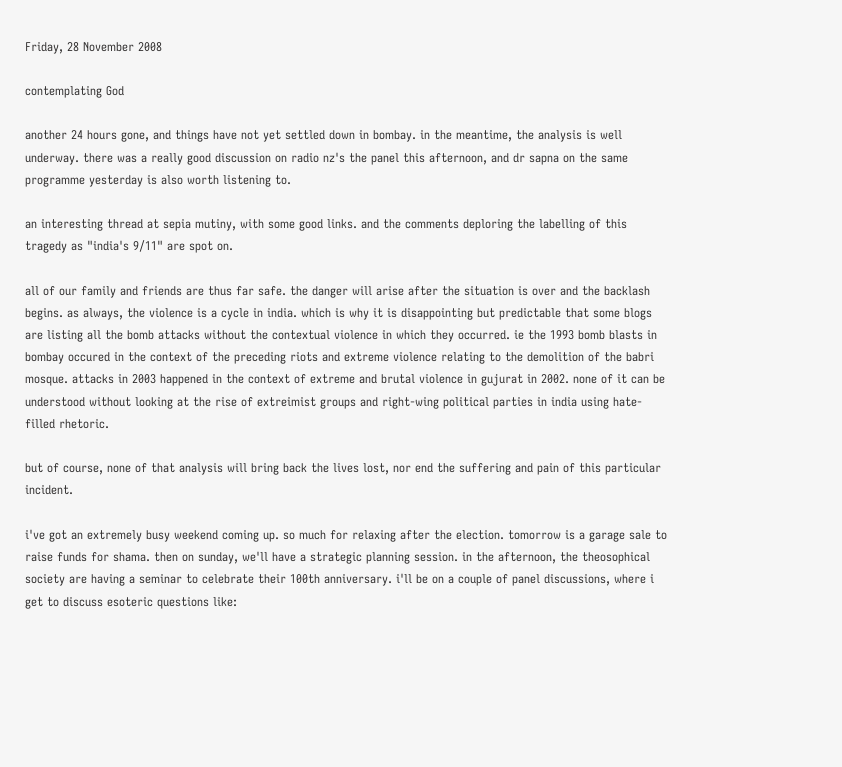Friday, 28 November 2008

contemplating God

another 24 hours gone, and things have not yet settled down in bombay. in the meantime, the analysis is well underway. there was a really good discussion on radio nz's the panel this afternoon, and dr sapna on the same programme yesterday is also worth listening to.

an interesting thread at sepia mutiny, with some good links. and the comments deploring the labelling of this tragedy as "india's 9/11" are spot on.

all of our family and friends are thus far safe. the danger will arise after the situation is over and the backlash begins. as always, the violence is a cycle in india. which is why it is disappointing but predictable that some blogs are listing all the bomb attacks without the contextual violence in which they occurred. ie the 1993 bomb blasts in bombay occured in the context of the preceding riots and extreme violence relating to the demolition of the babri mosque. attacks in 2003 happened in the context of extreme and brutal violence in gujurat in 2002. none of it can be understood without looking at the rise of extreimist groups and right-wing political parties in india using hate-filled rhetoric.

but of course, none of that analysis will bring back the lives lost, nor end the suffering and pain of this particular incident.

i've got an extremely busy weekend coming up. so much for relaxing after the election. tomorrow is a garage sale to raise funds for shama. then on sunday, we'll have a strategic planning session. in the afternoon, the theosophical society are having a seminar to celebrate their 100th anniversary. i'll be on a couple of panel discussions, where i get to discuss esoteric questions like: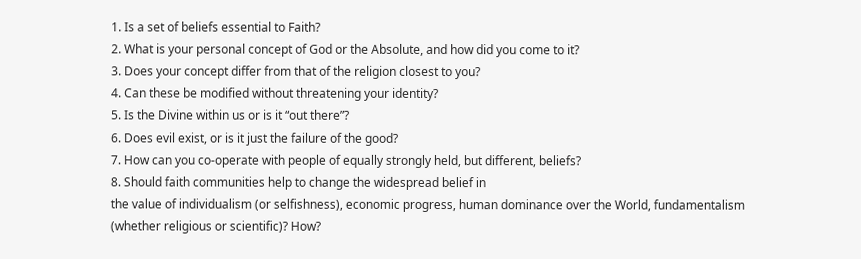1. Is a set of beliefs essential to Faith?
2. What is your personal concept of God or the Absolute, and how did you come to it?
3. Does your concept differ from that of the religion closest to you?
4. Can these be modified without threatening your identity?
5. Is the Divine within us or is it “out there”?
6. Does evil exist, or is it just the failure of the good?
7. How can you co-operate with people of equally strongly held, but different, beliefs?
8. Should faith communities help to change the widespread belief in
the value of individualism (or selfishness), economic progress, human dominance over the World, fundamentalism (whether religious or scientific)? How?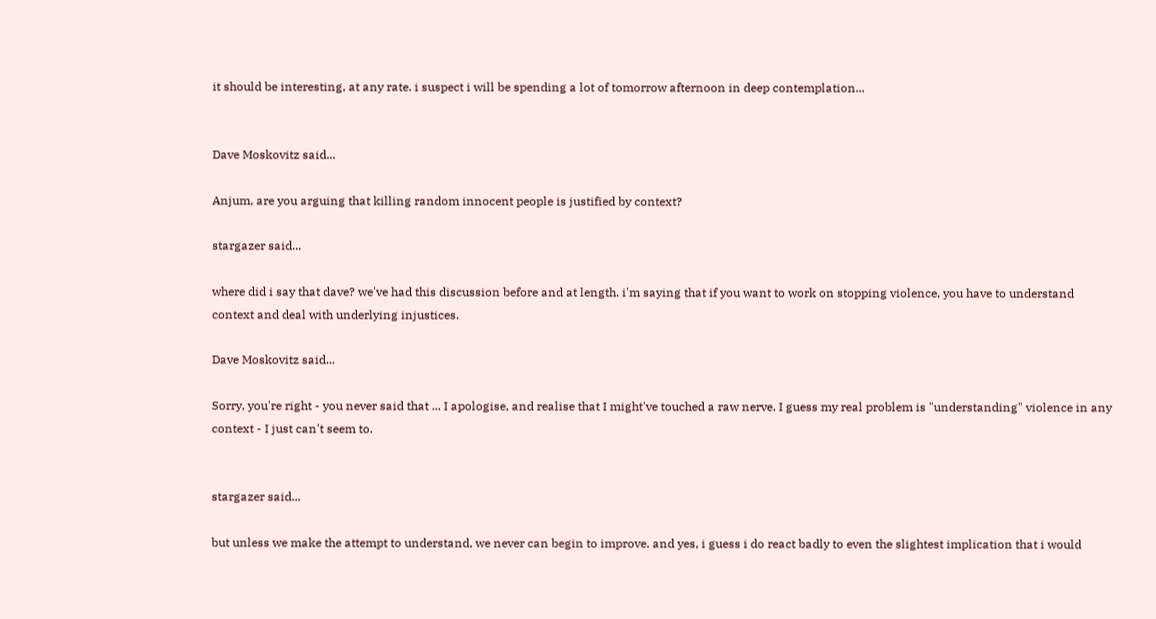it should be interesting, at any rate. i suspect i will be spending a lot of tomorrow afternoon in deep contemplation...


Dave Moskovitz said...

Anjum, are you arguing that killing random innocent people is justified by context?

stargazer said...

where did i say that dave? we've had this discussion before and at length. i'm saying that if you want to work on stopping violence, you have to understand context and deal with underlying injustices.

Dave Moskovitz said...

Sorry, you're right - you never said that ... I apologise, and realise that I might've touched a raw nerve. I guess my real problem is "understanding" violence in any context - I just can't seem to.


stargazer said...

but unless we make the attempt to understand, we never can begin to improve. and yes, i guess i do react badly to even the slightest implication that i would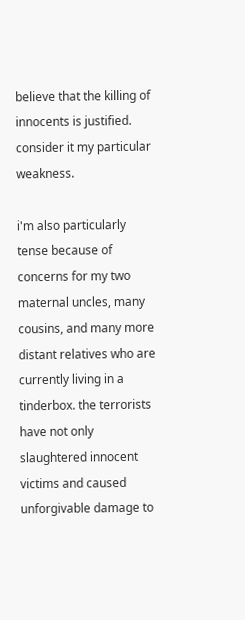believe that the killing of innocents is justified. consider it my particular weakness.

i'm also particularly tense because of concerns for my two maternal uncles, many cousins, and many more distant relatives who are currently living in a tinderbox. the terrorists have not only slaughtered innocent victims and caused unforgivable damage to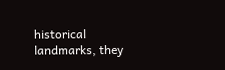historical landmarks, they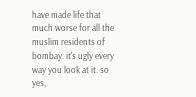have made life that much worse for all the muslim residents of bombay. it's ugly every way you look at it. so yes,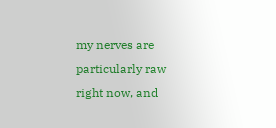my nerves are particularly raw right now, and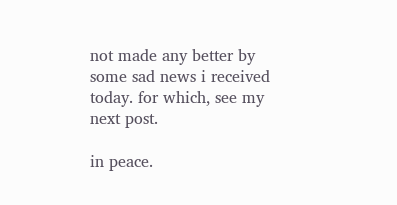not made any better by some sad news i received today. for which, see my next post.

in peace.